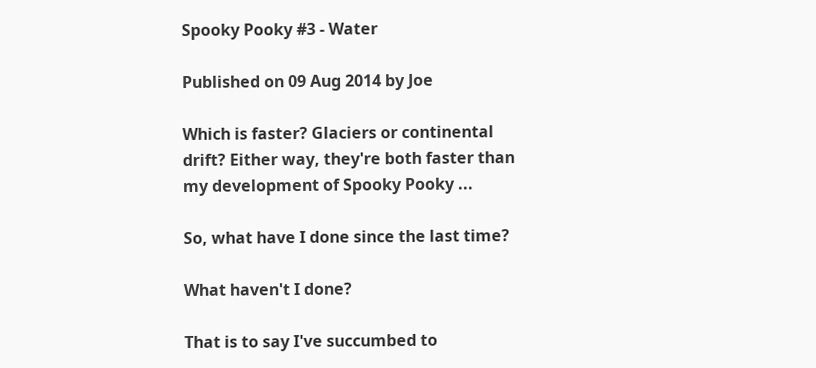Spooky Pooky #3 - Water

Published on 09 Aug 2014 by Joe

Which is faster? Glaciers or continental drift? Either way, they're both faster than my development of Spooky Pooky ...

So, what have I done since the last time?

What haven't I done?

That is to say I've succumbed to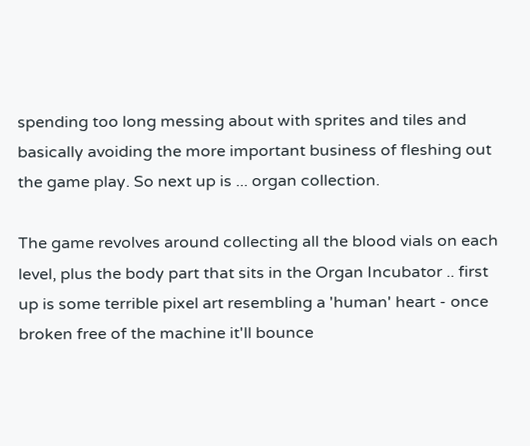spending too long messing about with sprites and tiles and basically avoiding the more important business of fleshing out the game play. So next up is ... organ collection.

The game revolves around collecting all the blood vials on each level, plus the body part that sits in the Organ Incubator .. first up is some terrible pixel art resembling a 'human' heart - once broken free of the machine it'll bounce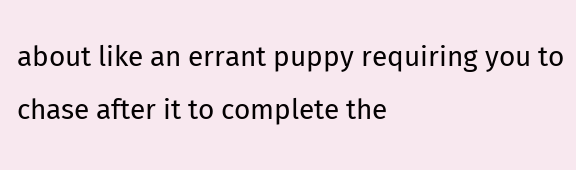about like an errant puppy requiring you to chase after it to complete the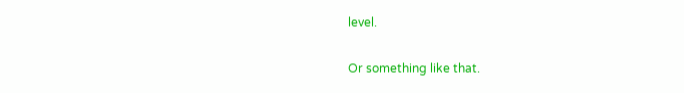level.

Or something like that.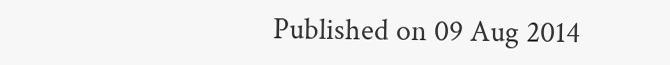Published on 09 Aug 2014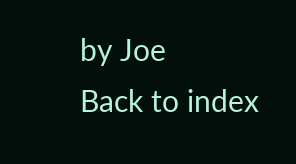by Joe
Back to index